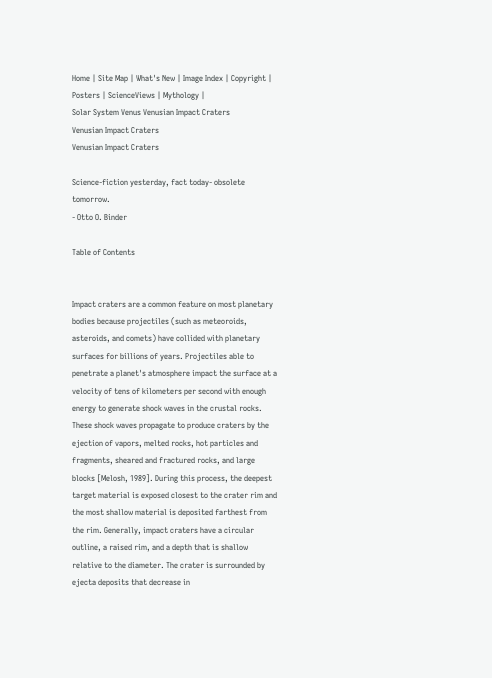Home | Site Map | What's New | Image Index | Copyright | Posters | ScienceViews | Mythology |
Solar System Venus Venusian Impact Craters
Venusian Impact Craters
Venusian Impact Craters

Science-fiction yesterday, fact today- obsolete tomorrow.
- Otto O. Binder

Table of Contents


Impact craters are a common feature on most planetary bodies because projectiles (such as meteoroids, asteroids, and comets) have collided with planetary surfaces for billions of years. Projectiles able to penetrate a planet's atmosphere impact the surface at a velocity of tens of kilometers per second with enough energy to generate shock waves in the crustal rocks. These shock waves propagate to produce craters by the ejection of vapors, melted rocks, hot particles and fragments, sheared and fractured rocks, and large blocks [Melosh, 1989]. During this process, the deepest target material is exposed closest to the crater rim and the most shallow material is deposited farthest from the rim. Generally, impact craters have a circular outline, a raised rim, and a depth that is shallow relative to the diameter. The crater is surrounded by ejecta deposits that decrease in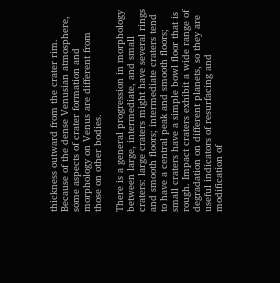thickness outward from the crater rim. Because of the dense Venusian atmosphere, some aspects of crater formation and morphology on Venus are different from those on other bodies.

There is a general progression in morphology between large, intermediate, and small craters: large craters might have several rings and smooth floors; intermediate craters tend to have a central peak and smooth floors; small craters have a simple bowl floor that is rough. Impact craters exhibit a wide range of degradation on different planets, so they are useful indicators of resurfacing and modification of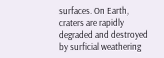surfaces. On Earth, craters are rapidly degraded and destroyed by surficial weathering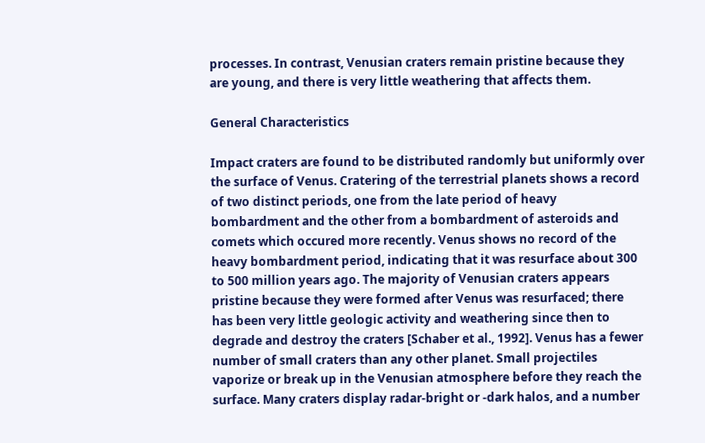processes. In contrast, Venusian craters remain pristine because they are young, and there is very little weathering that affects them.

General Characteristics

Impact craters are found to be distributed randomly but uniformly over the surface of Venus. Cratering of the terrestrial planets shows a record of two distinct periods, one from the late period of heavy bombardment and the other from a bombardment of asteroids and comets which occured more recently. Venus shows no record of the heavy bombardment period, indicating that it was resurface about 300 to 500 million years ago. The majority of Venusian craters appears pristine because they were formed after Venus was resurfaced; there has been very little geologic activity and weathering since then to degrade and destroy the craters [Schaber et al., 1992]. Venus has a fewer number of small craters than any other planet. Small projectiles vaporize or break up in the Venusian atmosphere before they reach the surface. Many craters display radar-bright or -dark halos, and a number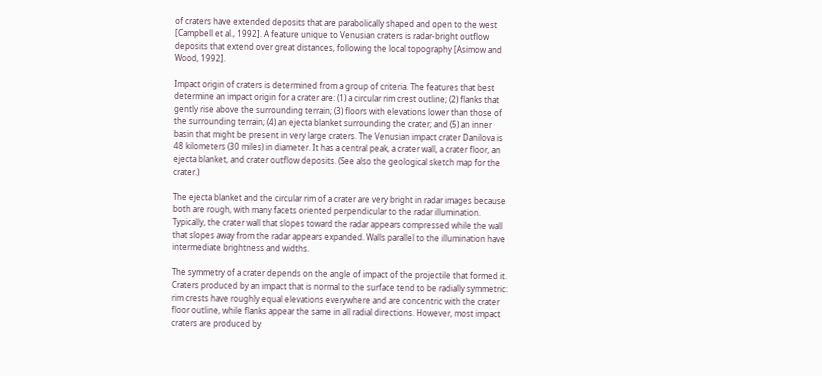of craters have extended deposits that are parabolically shaped and open to the west [Campbell et al., 1992]. A feature unique to Venusian craters is radar-bright outflow deposits that extend over great distances, following the local topography [Asimow and Wood, 1992].

Impact origin of craters is determined from a group of criteria. The features that best determine an impact origin for a crater are: (1) a circular rim crest outline; (2) flanks that gently rise above the surrounding terrain; (3) floors with elevations lower than those of the surrounding terrain; (4) an ejecta blanket surrounding the crater; and (5) an inner basin that might be present in very large craters. The Venusian impact crater Danilova is 48 kilometers (30 miles) in diameter. It has a central peak, a crater wall, a crater floor, an ejecta blanket, and crater outflow deposits. (See also the geological sketch map for the crater.)

The ejecta blanket and the circular rim of a crater are very bright in radar images because both are rough, with many facets oriented perpendicular to the radar illumination. Typically, the crater wall that slopes toward the radar appears compressed while the wall that slopes away from the radar appears expanded. Walls parallel to the illumination have intermediate brightness and widths.

The symmetry of a crater depends on the angle of impact of the projectile that formed it. Craters produced by an impact that is normal to the surface tend to be radially symmetric: rim crests have roughly equal elevations everywhere and are concentric with the crater floor outline, while flanks appear the same in all radial directions. However, most impact craters are produced by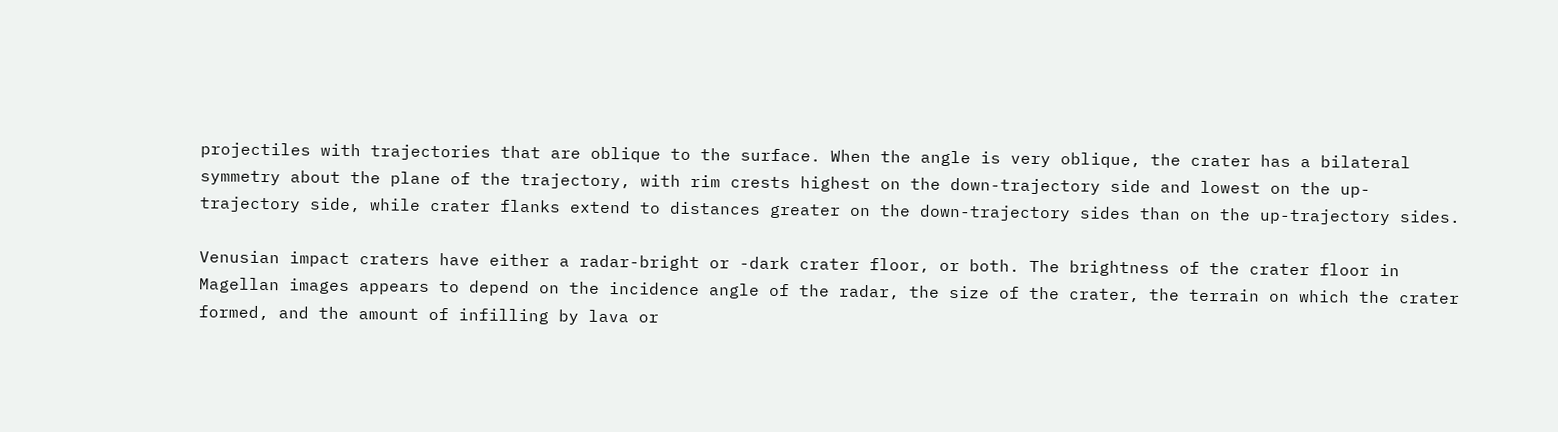projectiles with trajectories that are oblique to the surface. When the angle is very oblique, the crater has a bilateral symmetry about the plane of the trajectory, with rim crests highest on the down-trajectory side and lowest on the up-trajectory side, while crater flanks extend to distances greater on the down-trajectory sides than on the up-trajectory sides.

Venusian impact craters have either a radar-bright or -dark crater floor, or both. The brightness of the crater floor in Magellan images appears to depend on the incidence angle of the radar, the size of the crater, the terrain on which the crater formed, and the amount of infilling by lava or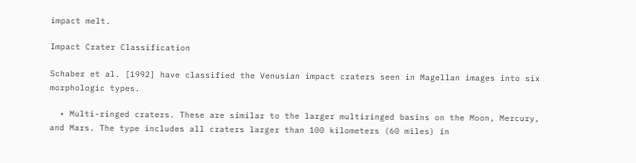impact melt.

Impact Crater Classification

Schaber et al. [1992] have classified the Venusian impact craters seen in Magellan images into six morphologic types.

  • Multi-ringed craters. These are similar to the larger multiringed basins on the Moon, Mercury, and Mars. The type includes all craters larger than 100 kilometers (60 miles) in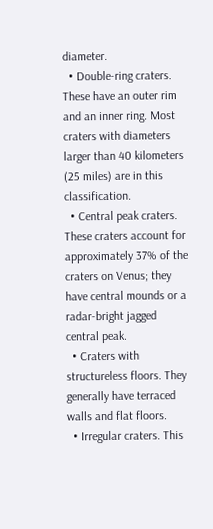diameter.
  • Double-ring craters. These have an outer rim and an inner ring. Most craters with diameters larger than 40 kilometers (25 miles) are in this classification.
  • Central peak craters. These craters account for approximately 37% of the craters on Venus; they have central mounds or a radar-bright jagged central peak.
  • Craters with structureless floors. They generally have terraced walls and flat floors.
  • Irregular craters. This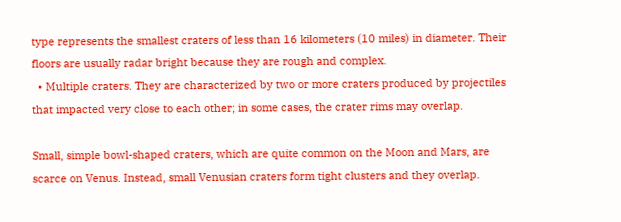type represents the smallest craters of less than 16 kilometers (10 miles) in diameter. Their floors are usually radar bright because they are rough and complex.
  • Multiple craters. They are characterized by two or more craters produced by projectiles that impacted very close to each other; in some cases, the crater rims may overlap.

Small, simple bowl-shaped craters, which are quite common on the Moon and Mars, are scarce on Venus. Instead, small Venusian craters form tight clusters and they overlap.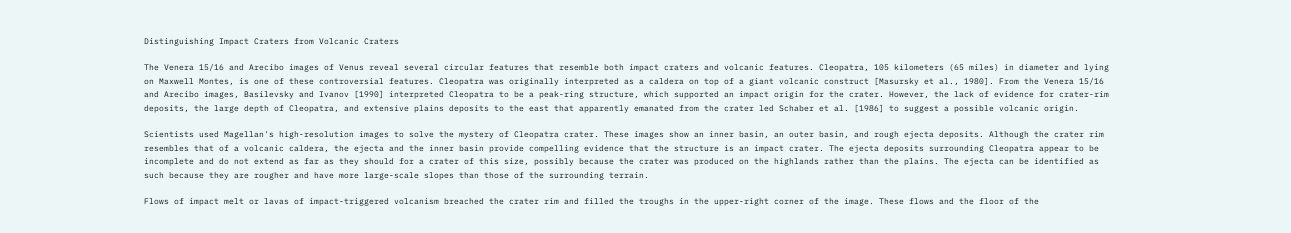Distinguishing Impact Craters from Volcanic Craters

The Venera 15/16 and Arecibo images of Venus reveal several circular features that resemble both impact craters and volcanic features. Cleopatra, 105 kilometers (65 miles) in diameter and lying on Maxwell Montes, is one of these controversial features. Cleopatra was originally interpreted as a caldera on top of a giant volcanic construct [Masursky et al., 1980]. From the Venera 15/16 and Arecibo images, Basilevsky and Ivanov [1990] interpreted Cleopatra to be a peak-ring structure, which supported an impact origin for the crater. However, the lack of evidence for crater-rim deposits, the large depth of Cleopatra, and extensive plains deposits to the east that apparently emanated from the crater led Schaber et al. [1986] to suggest a possible volcanic origin.

Scientists used Magellan's high-resolution images to solve the mystery of Cleopatra crater. These images show an inner basin, an outer basin, and rough ejecta deposits. Although the crater rim resembles that of a volcanic caldera, the ejecta and the inner basin provide compelling evidence that the structure is an impact crater. The ejecta deposits surrounding Cleopatra appear to be incomplete and do not extend as far as they should for a crater of this size, possibly because the crater was produced on the highlands rather than the plains. The ejecta can be identified as such because they are rougher and have more large-scale slopes than those of the surrounding terrain.

Flows of impact melt or lavas of impact-triggered volcanism breached the crater rim and filled the troughs in the upper-right corner of the image. These flows and the floor of the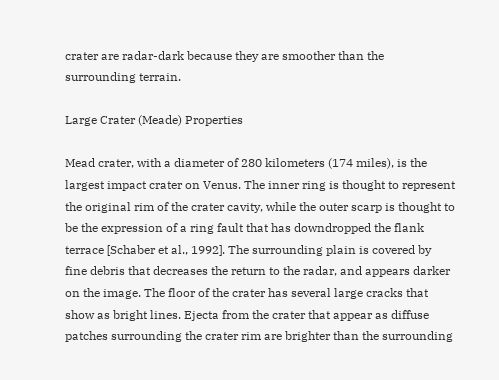crater are radar-dark because they are smoother than the surrounding terrain.

Large Crater (Meade) Properties

Mead crater, with a diameter of 280 kilometers (174 miles), is the largest impact crater on Venus. The inner ring is thought to represent the original rim of the crater cavity, while the outer scarp is thought to be the expression of a ring fault that has downdropped the flank terrace [Schaber et al., 1992]. The surrounding plain is covered by fine debris that decreases the return to the radar, and appears darker on the image. The floor of the crater has several large cracks that show as bright lines. Ejecta from the crater that appear as diffuse patches surrounding the crater rim are brighter than the surrounding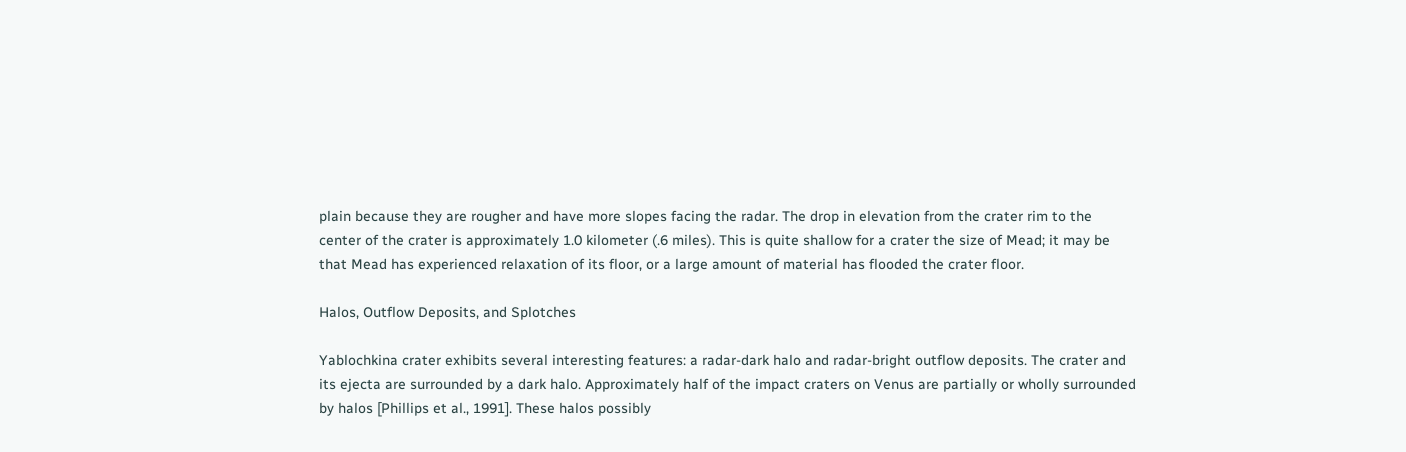plain because they are rougher and have more slopes facing the radar. The drop in elevation from the crater rim to the center of the crater is approximately 1.0 kilometer (.6 miles). This is quite shallow for a crater the size of Mead; it may be that Mead has experienced relaxation of its floor, or a large amount of material has flooded the crater floor.

Halos, Outflow Deposits, and Splotches

Yablochkina crater exhibits several interesting features: a radar-dark halo and radar-bright outflow deposits. The crater and its ejecta are surrounded by a dark halo. Approximately half of the impact craters on Venus are partially or wholly surrounded by halos [Phillips et al., 1991]. These halos possibly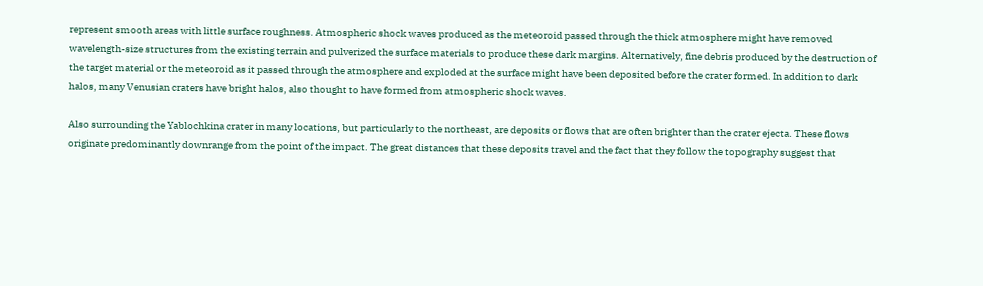represent smooth areas with little surface roughness. Atmospheric shock waves produced as the meteoroid passed through the thick atmosphere might have removed wavelength-size structures from the existing terrain and pulverized the surface materials to produce these dark margins. Alternatively, fine debris produced by the destruction of the target material or the meteoroid as it passed through the atmosphere and exploded at the surface might have been deposited before the crater formed. In addition to dark halos, many Venusian craters have bright halos, also thought to have formed from atmospheric shock waves.

Also surrounding the Yablochkina crater in many locations, but particularly to the northeast, are deposits or flows that are often brighter than the crater ejecta. These flows originate predominantly downrange from the point of the impact. The great distances that these deposits travel and the fact that they follow the topography suggest that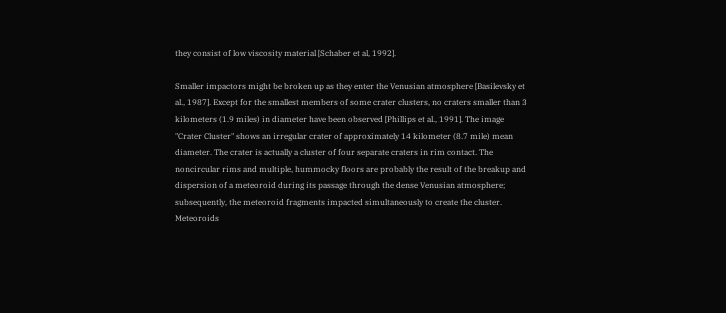they consist of low viscosity material [Schaber et al, 1992].

Smaller impactors might be broken up as they enter the Venusian atmosphere [Basilevsky et al., 1987]. Except for the smallest members of some crater clusters, no craters smaller than 3 kilometers (1.9 miles) in diameter have been observed [Phillips et al., 1991]. The image "Crater Cluster" shows an irregular crater of approximately 14 kilometer (8.7 mile) mean diameter. The crater is actually a cluster of four separate craters in rim contact. The noncircular rims and multiple, hummocky floors are probably the result of the breakup and dispersion of a meteoroid during its passage through the dense Venusian atmosphere; subsequently, the meteoroid fragments impacted simultaneously to create the cluster. Meteoroids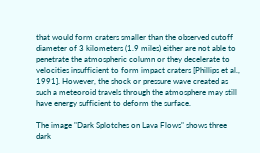that would form craters smaller than the observed cutoff diameter of 3 kilometers (1.9 miles) either are not able to penetrate the atmospheric column or they decelerate to velocities insufficient to form impact craters [Phillips et al., 1991]. However, the shock or pressure wave created as such a meteoroid travels through the atmosphere may still have energy sufficient to deform the surface.

The image "Dark Splotches on Lava Flows" shows three dark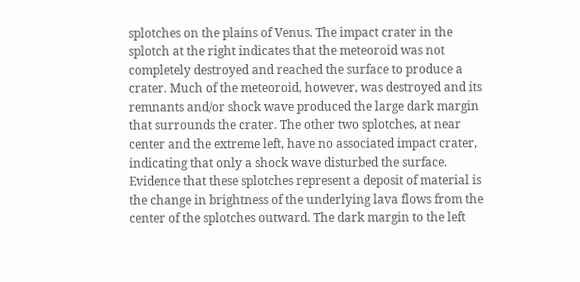splotches on the plains of Venus. The impact crater in the splotch at the right indicates that the meteoroid was not completely destroyed and reached the surface to produce a crater. Much of the meteoroid, however, was destroyed and its remnants and/or shock wave produced the large dark margin that surrounds the crater. The other two splotches, at near center and the extreme left, have no associated impact crater, indicating that only a shock wave disturbed the surface. Evidence that these splotches represent a deposit of material is the change in brightness of the underlying lava flows from the center of the splotches outward. The dark margin to the left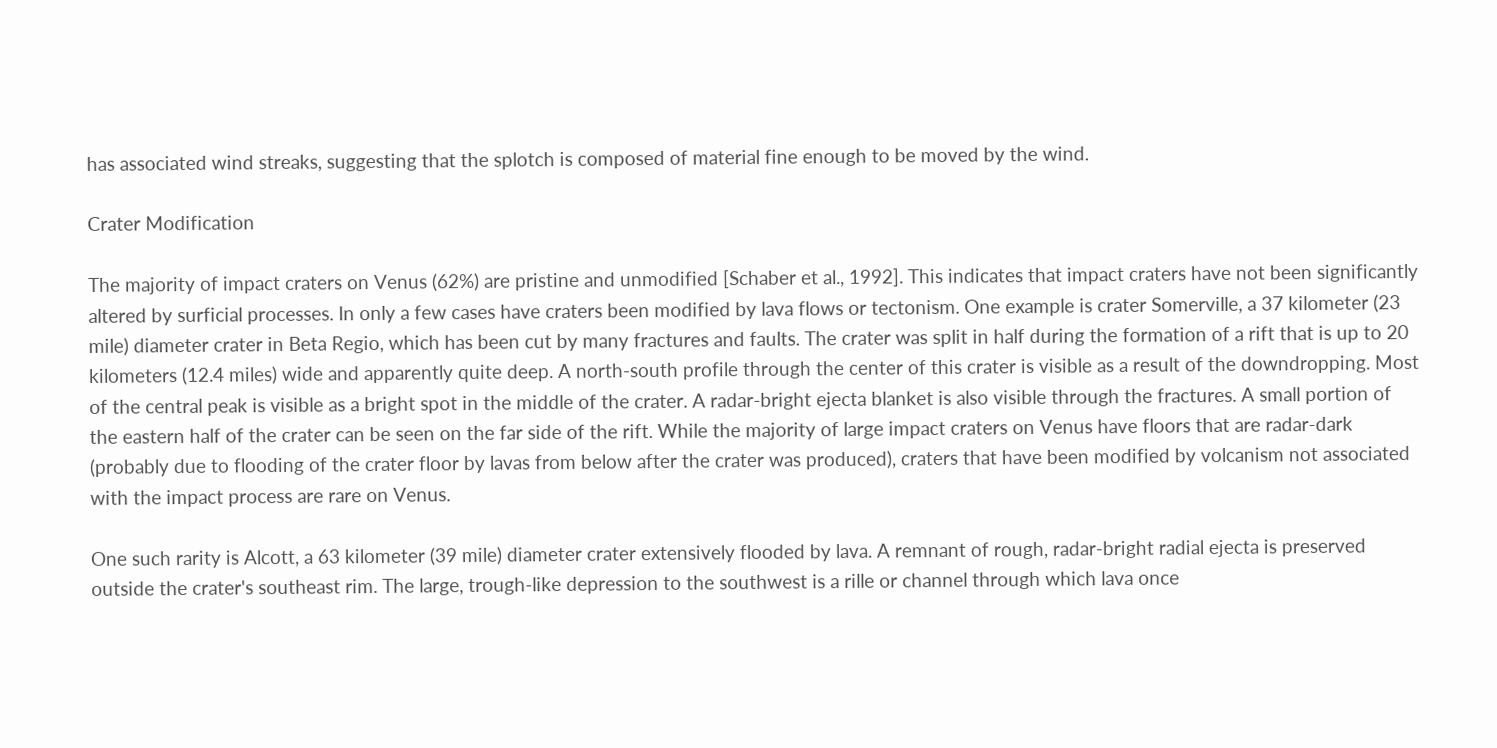has associated wind streaks, suggesting that the splotch is composed of material fine enough to be moved by the wind.

Crater Modification

The majority of impact craters on Venus (62%) are pristine and unmodified [Schaber et al., 1992]. This indicates that impact craters have not been significantly altered by surficial processes. In only a few cases have craters been modified by lava flows or tectonism. One example is crater Somerville, a 37 kilometer (23 mile) diameter crater in Beta Regio, which has been cut by many fractures and faults. The crater was split in half during the formation of a rift that is up to 20 kilometers (12.4 miles) wide and apparently quite deep. A north-south profile through the center of this crater is visible as a result of the downdropping. Most of the central peak is visible as a bright spot in the middle of the crater. A radar-bright ejecta blanket is also visible through the fractures. A small portion of the eastern half of the crater can be seen on the far side of the rift. While the majority of large impact craters on Venus have floors that are radar-dark (probably due to flooding of the crater floor by lavas from below after the crater was produced), craters that have been modified by volcanism not associated with the impact process are rare on Venus.

One such rarity is Alcott, a 63 kilometer (39 mile) diameter crater extensively flooded by lava. A remnant of rough, radar-bright radial ejecta is preserved outside the crater's southeast rim. The large, trough-like depression to the southwest is a rille or channel through which lava once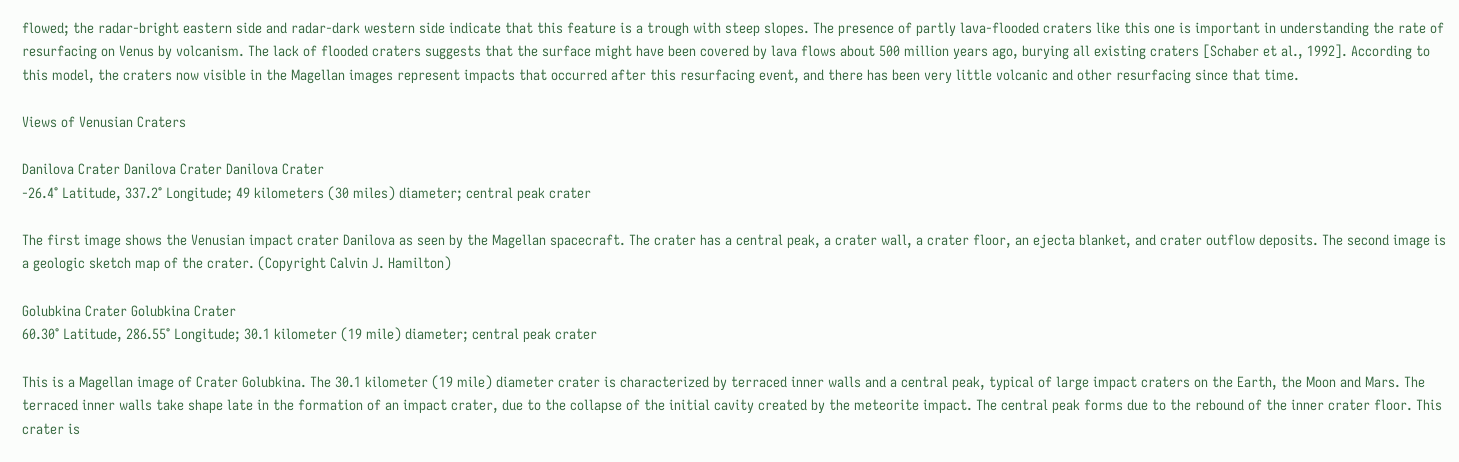flowed; the radar-bright eastern side and radar-dark western side indicate that this feature is a trough with steep slopes. The presence of partly lava-flooded craters like this one is important in understanding the rate of resurfacing on Venus by volcanism. The lack of flooded craters suggests that the surface might have been covered by lava flows about 500 million years ago, burying all existing craters [Schaber et al., 1992]. According to this model, the craters now visible in the Magellan images represent impacts that occurred after this resurfacing event, and there has been very little volcanic and other resurfacing since that time.

Views of Venusian Craters

Danilova Crater Danilova Crater Danilova Crater
-26.4° Latitude, 337.2° Longitude; 49 kilometers (30 miles) diameter; central peak crater

The first image shows the Venusian impact crater Danilova as seen by the Magellan spacecraft. The crater has a central peak, a crater wall, a crater floor, an ejecta blanket, and crater outflow deposits. The second image is a geologic sketch map of the crater. (Copyright Calvin J. Hamilton)

Golubkina Crater Golubkina Crater
60.30° Latitude, 286.55° Longitude; 30.1 kilometer (19 mile) diameter; central peak crater

This is a Magellan image of Crater Golubkina. The 30.1 kilometer (19 mile) diameter crater is characterized by terraced inner walls and a central peak, typical of large impact craters on the Earth, the Moon and Mars. The terraced inner walls take shape late in the formation of an impact crater, due to the collapse of the initial cavity created by the meteorite impact. The central peak forms due to the rebound of the inner crater floor. This crater is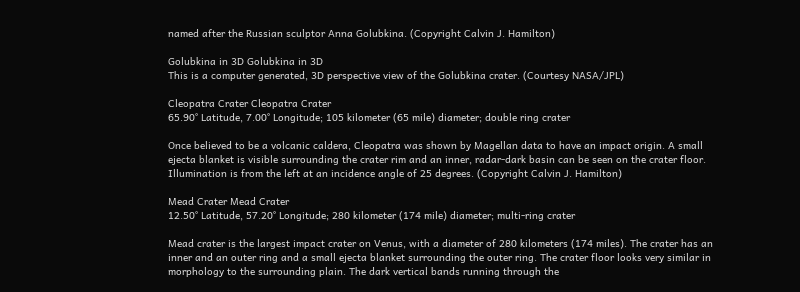named after the Russian sculptor Anna Golubkina. (Copyright Calvin J. Hamilton)

Golubkina in 3D Golubkina in 3D
This is a computer generated, 3D perspective view of the Golubkina crater. (Courtesy NASA/JPL)

Cleopatra Crater Cleopatra Crater
65.90° Latitude, 7.00° Longitude; 105 kilometer (65 mile) diameter; double ring crater

Once believed to be a volcanic caldera, Cleopatra was shown by Magellan data to have an impact origin. A small ejecta blanket is visible surrounding the crater rim and an inner, radar-dark basin can be seen on the crater floor. Illumination is from the left at an incidence angle of 25 degrees. (Copyright Calvin J. Hamilton)

Mead Crater Mead Crater
12.50° Latitude, 57.20° Longitude; 280 kilometer (174 mile) diameter; multi-ring crater

Mead crater is the largest impact crater on Venus, with a diameter of 280 kilometers (174 miles). The crater has an inner and an outer ring and a small ejecta blanket surrounding the outer ring. The crater floor looks very similar in morphology to the surrounding plain. The dark vertical bands running through the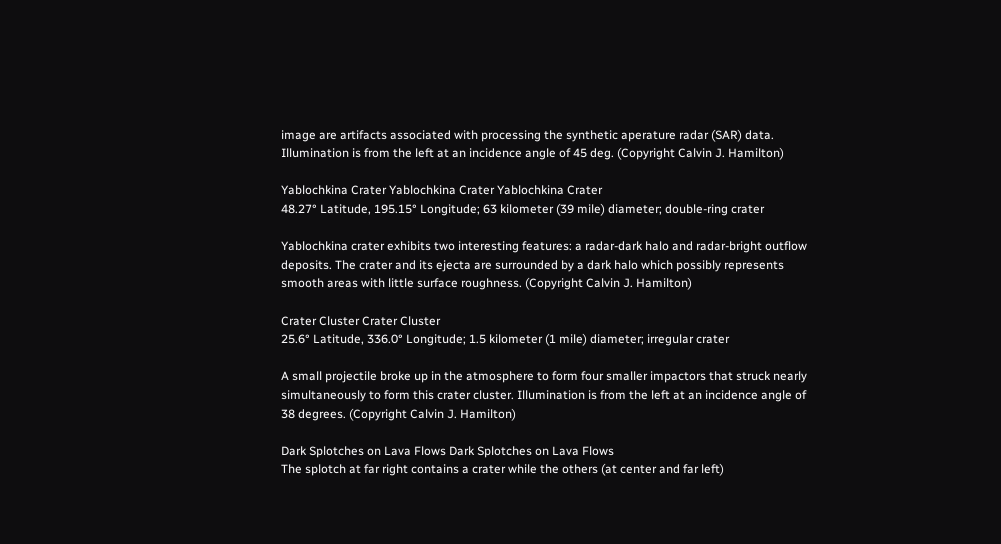image are artifacts associated with processing the synthetic aperature radar (SAR) data. Illumination is from the left at an incidence angle of 45 deg. (Copyright Calvin J. Hamilton)

Yablochkina Crater Yablochkina Crater Yablochkina Crater
48.27° Latitude, 195.15° Longitude; 63 kilometer (39 mile) diameter; double-ring crater

Yablochkina crater exhibits two interesting features: a radar-dark halo and radar-bright outflow deposits. The crater and its ejecta are surrounded by a dark halo which possibly represents smooth areas with little surface roughness. (Copyright Calvin J. Hamilton)

Crater Cluster Crater Cluster
25.6° Latitude, 336.0° Longitude; 1.5 kilometer (1 mile) diameter; irregular crater

A small projectile broke up in the atmosphere to form four smaller impactors that struck nearly simultaneously to form this crater cluster. Illumination is from the left at an incidence angle of 38 degrees. (Copyright Calvin J. Hamilton)

Dark Splotches on Lava Flows Dark Splotches on Lava Flows
The splotch at far right contains a crater while the others (at center and far left)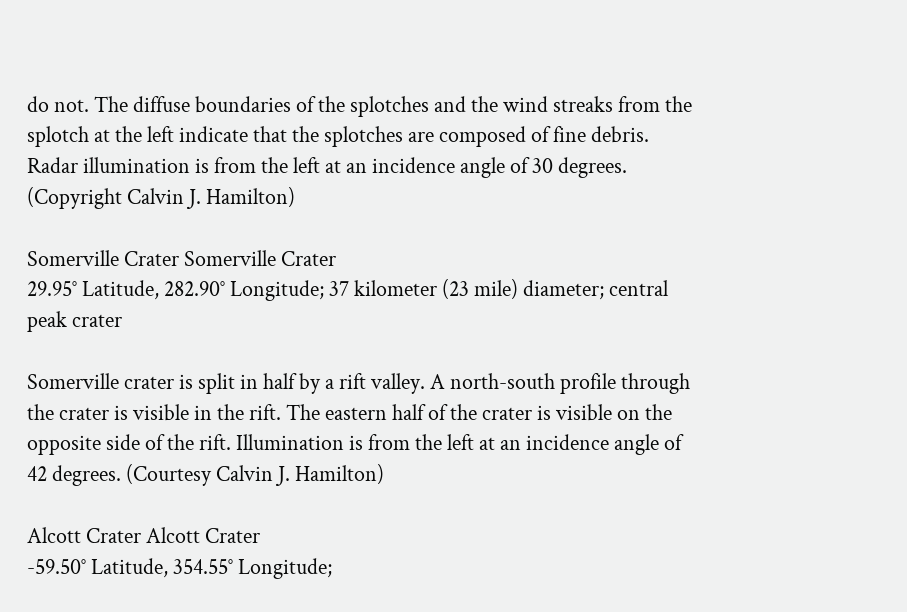do not. The diffuse boundaries of the splotches and the wind streaks from the splotch at the left indicate that the splotches are composed of fine debris. Radar illumination is from the left at an incidence angle of 30 degrees. (Copyright Calvin J. Hamilton)

Somerville Crater Somerville Crater
29.95° Latitude, 282.90° Longitude; 37 kilometer (23 mile) diameter; central peak crater

Somerville crater is split in half by a rift valley. A north-south profile through the crater is visible in the rift. The eastern half of the crater is visible on the opposite side of the rift. Illumination is from the left at an incidence angle of 42 degrees. (Courtesy Calvin J. Hamilton)

Alcott Crater Alcott Crater
-59.50° Latitude, 354.55° Longitude;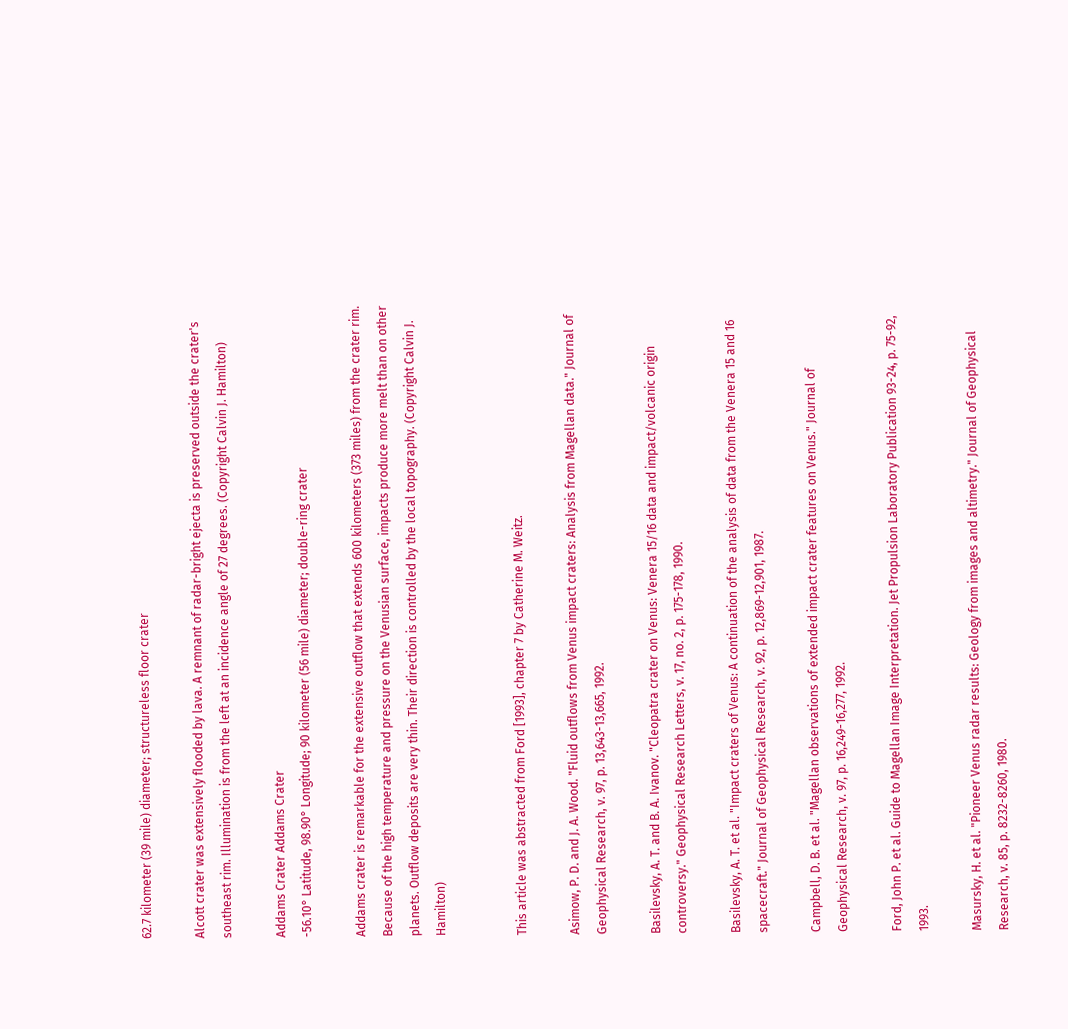62.7 kilometer (39 mile) diameter; structureless floor crater

Alcott crater was extensively flooded by lava. A remnant of radar-bright ejecta is preserved outside the crater's southeast rim. Illumination is from the left at an incidence angle of 27 degrees. (Copyright Calvin J. Hamilton)

Addams Crater Addams Crater
-56.10° Latitude, 98.90° Longitude; 90 kilometer (56 mile) diameter; double-ring crater

Addams crater is remarkable for the extensive outflow that extends 600 kilometers (373 miles) from the crater rim. Because of the high temperature and pressure on the Venusian surface, impacts produce more melt than on other planets. Outflow deposits are very thin. Their direction is controlled by the local topography. (Copyright Calvin J. Hamilton)


This article was abstracted from Ford [1993], chapter 7 by Catherine M. Weitz.

Asimow, P. D. and J. A. Wood. "Fluid outflows from Venus impact craters: Analysis from Magellan data." Journal of Geophysical Research, v. 97, p. 13,643-13,665, 1992.

Basilevsky, A. T. and B. A. Ivanov. "Cleopatra crater on Venus: Venera 15/16 data and impact/volcanic origin controversy." Geophysical Research Letters, v. 17, no. 2, p. 175-178, 1990.

Basilevsky, A. T. et al. "Impact craters of Venus: A continuation of the analysis of data from the Venera 15 and 16 spacecraft." Journal of Geophysical Research, v. 92, p. 12,869-12,901, 1987.

Campbell, D. B. et al. "Magellan observations of extended impact crater features on Venus." Journal of Geophysical Research, v. 97, p. 16,249-16,277, 1992.

Ford, John P. et al. Guide to Magellan Image Interpretation. Jet Propulsion Laboratory Publication 93-24, p. 75-92, 1993.

Masursky, H. et al. "Pioneer Venus radar results: Geology from images and altimetry." Journal of Geophysical Research, v. 85, p. 8232-8260, 1980.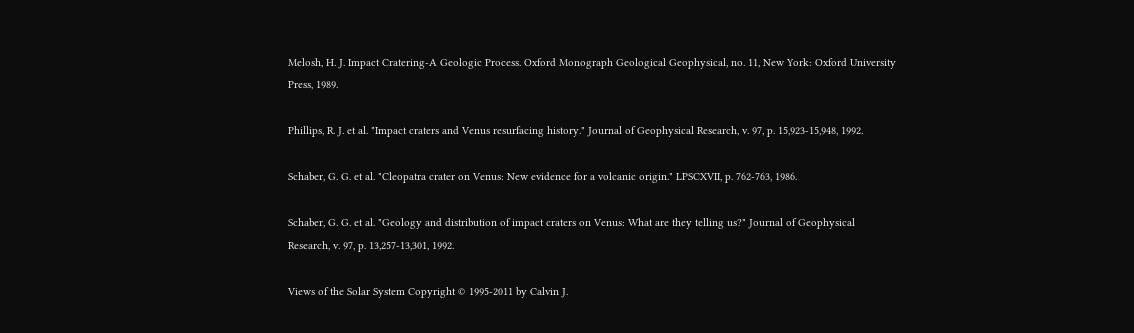Melosh, H. J. Impact Cratering-A Geologic Process. Oxford Monograph Geological Geophysical, no. 11, New York: Oxford University Press, 1989.

Phillips, R. J. et al. "Impact craters and Venus resurfacing history." Journal of Geophysical Research, v. 97, p. 15,923-15,948, 1992.

Schaber, G. G. et al. "Cleopatra crater on Venus: New evidence for a volcanic origin." LPSCXVII, p. 762-763, 1986.

Schaber, G. G. et al. "Geology and distribution of impact craters on Venus: What are they telling us?" Journal of Geophysical Research, v. 97, p. 13,257-13,301, 1992.

Views of the Solar System Copyright © 1995-2011 by Calvin J.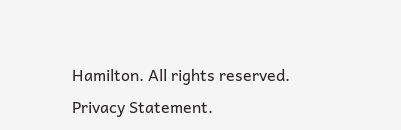Hamilton. All rights reserved. Privacy Statement.